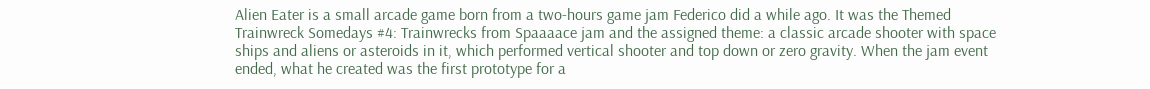Alien Eater is a small arcade game born from a two-hours game jam Federico did a while ago. It was the Themed Trainwreck Somedays #4: Trainwrecks from Spaaaace jam and the assigned theme: a classic arcade shooter with space ships and aliens or asteroids in it, which performed vertical shooter and top down or zero gravity. When the jam event ended, what he created was the first prototype for a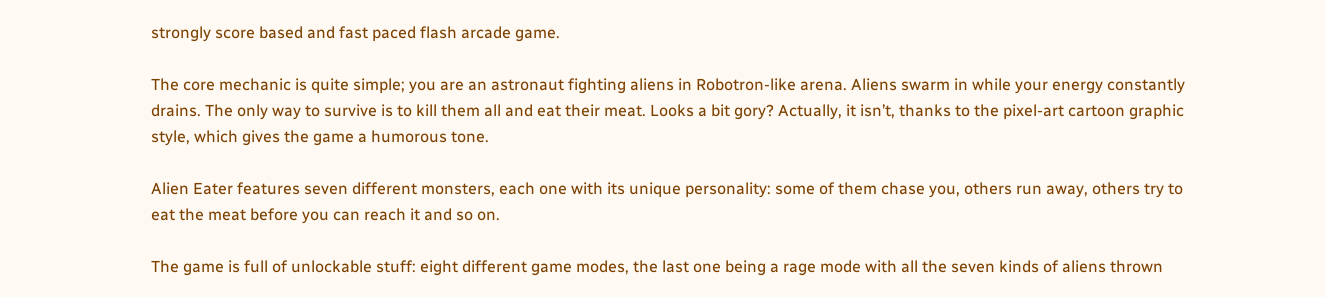strongly score based and fast paced flash arcade game.

The core mechanic is quite simple; you are an astronaut fighting aliens in Robotron-like arena. Aliens swarm in while your energy constantly drains. The only way to survive is to kill them all and eat their meat. Looks a bit gory? Actually, it isn’t, thanks to the pixel-art cartoon graphic style, which gives the game a humorous tone.

Alien Eater features seven different monsters, each one with its unique personality: some of them chase you, others run away, others try to eat the meat before you can reach it and so on.

The game is full of unlockable stuff: eight different game modes, the last one being a rage mode with all the seven kinds of aliens thrown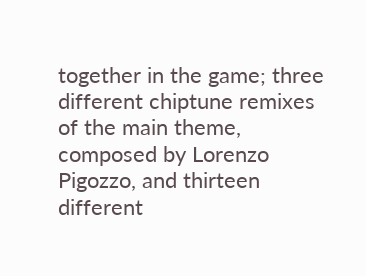together in the game; three different chiptune remixes of the main theme, composed by Lorenzo Pigozzo, and thirteen different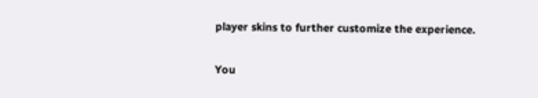player skins to further customize the experience.

You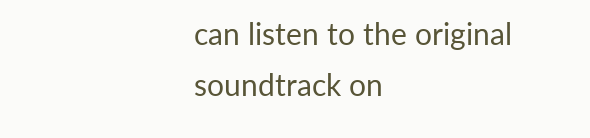can listen to the original soundtrack on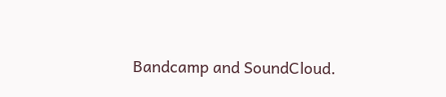Bandcamp and SoundCloud.